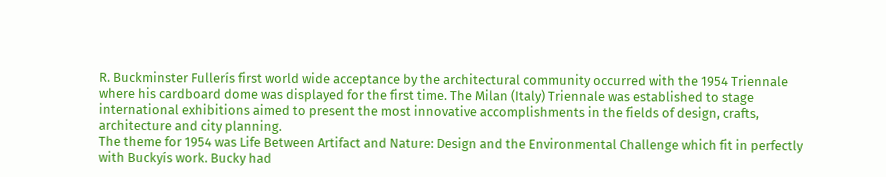R. Buckminster Fullerís first world wide acceptance by the architectural community occurred with the 1954 Triennale where his cardboard dome was displayed for the first time. The Milan (Italy) Triennale was established to stage international exhibitions aimed to present the most innovative accomplishments in the fields of design, crafts, architecture and city planning.
The theme for 1954 was Life Between Artifact and Nature: Design and the Environmental Challenge which fit in perfectly with Buckyís work. Bucky had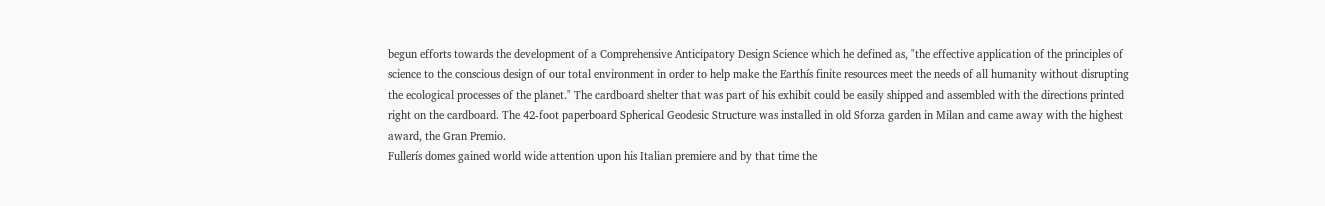begun efforts towards the development of a Comprehensive Anticipatory Design Science which he defined as, "the effective application of the principles of science to the conscious design of our total environment in order to help make the Earthís finite resources meet the needs of all humanity without disrupting the ecological processes of the planet." The cardboard shelter that was part of his exhibit could be easily shipped and assembled with the directions printed right on the cardboard. The 42-foot paperboard Spherical Geodesic Structure was installed in old Sforza garden in Milan and came away with the highest award, the Gran Premio.
Fullerís domes gained world wide attention upon his Italian premiere and by that time the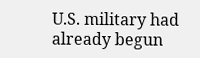U.S. military had already begun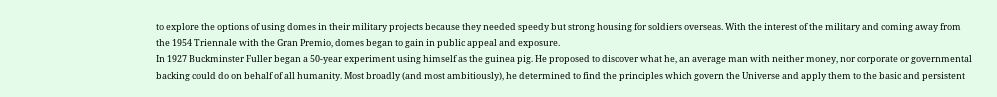to explore the options of using domes in their military projects because they needed speedy but strong housing for soldiers overseas. With the interest of the military and coming away from the 1954 Triennale with the Gran Premio, domes began to gain in public appeal and exposure.
In 1927 Buckminster Fuller began a 50-year experiment using himself as the guinea pig. He proposed to discover what he, an average man with neither money, nor corporate or governmental backing could do on behalf of all humanity. Most broadly (and most ambitiously), he determined to find the principles which govern the Universe and apply them to the basic and persistent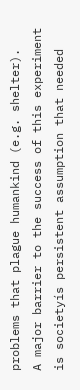problems that plague humankind (e.g. shelter).
A major barrier to the success of this experiment is societyís persistent assumption that needed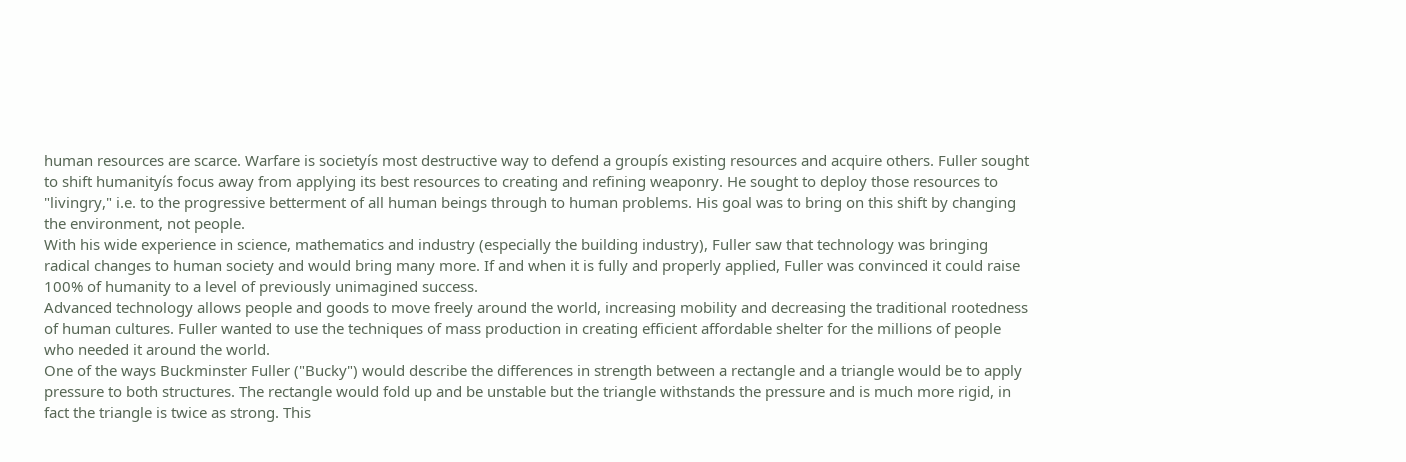human resources are scarce. Warfare is societyís most destructive way to defend a groupís existing resources and acquire others. Fuller sought to shift humanityís focus away from applying its best resources to creating and refining weaponry. He sought to deploy those resources to "livingry," i.e. to the progressive betterment of all human beings through to human problems. His goal was to bring on this shift by changing the environment, not people.
With his wide experience in science, mathematics and industry (especially the building industry), Fuller saw that technology was bringing radical changes to human society and would bring many more. If and when it is fully and properly applied, Fuller was convinced it could raise 100% of humanity to a level of previously unimagined success.
Advanced technology allows people and goods to move freely around the world, increasing mobility and decreasing the traditional rootedness of human cultures. Fuller wanted to use the techniques of mass production in creating efficient affordable shelter for the millions of people who needed it around the world.
One of the ways Buckminster Fuller ("Bucky") would describe the differences in strength between a rectangle and a triangle would be to apply pressure to both structures. The rectangle would fold up and be unstable but the triangle withstands the pressure and is much more rigid, in fact the triangle is twice as strong. This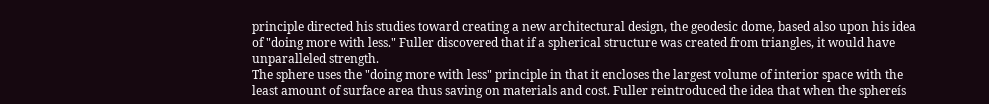principle directed his studies toward creating a new architectural design, the geodesic dome, based also upon his idea of "doing more with less." Fuller discovered that if a spherical structure was created from triangles, it would have unparalleled strength.
The sphere uses the "doing more with less" principle in that it encloses the largest volume of interior space with the least amount of surface area thus saving on materials and cost. Fuller reintroduced the idea that when the sphereís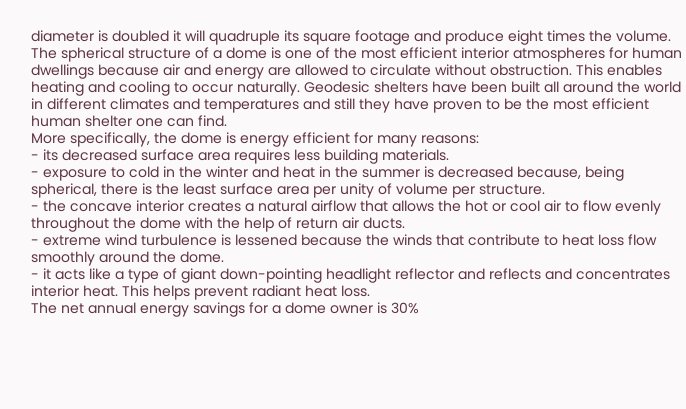diameter is doubled it will quadruple its square footage and produce eight times the volume.
The spherical structure of a dome is one of the most efficient interior atmospheres for human dwellings because air and energy are allowed to circulate without obstruction. This enables heating and cooling to occur naturally. Geodesic shelters have been built all around the world in different climates and temperatures and still they have proven to be the most efficient human shelter one can find.
More specifically, the dome is energy efficient for many reasons:
- its decreased surface area requires less building materials.
- exposure to cold in the winter and heat in the summer is decreased because, being spherical, there is the least surface area per unity of volume per structure.
- the concave interior creates a natural airflow that allows the hot or cool air to flow evenly throughout the dome with the help of return air ducts.
- extreme wind turbulence is lessened because the winds that contribute to heat loss flow smoothly around the dome.
- it acts like a type of giant down-pointing headlight reflector and reflects and concentrates interior heat. This helps prevent radiant heat loss.
The net annual energy savings for a dome owner is 30%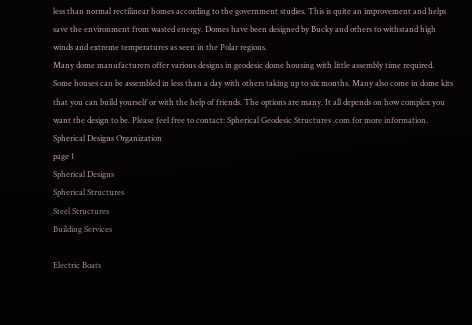less than normal rectilinear homes according to the government studies. This is quite an improvement and helps save the environment from wasted energy. Domes have been designed by Bucky and others to withstand high winds and extreme temperatures as seen in the Polar regions.
Many dome manufacturers offer various designs in geodesic dome housing with little assembly time required. Some houses can be assembled in less than a day with others taking up to six months. Many also come in dome kits that you can build yourself or with the help of friends. The options are many. It all depends on how complex you want the design to be. Please feel free to contact: Spherical Geodesic Structures .com for more information.
Spherical Designs Organization
page 1
Spherical Designs
Spherical Structures
Steel Structures
Building Services

Electric Boats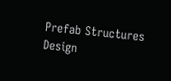Prefab Structures
Design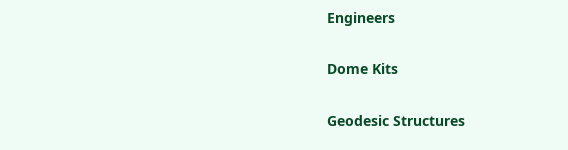Engineers

Dome Kits

Geodesic Structures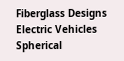Fiberglass Designs
Electric Vehicles
Spherical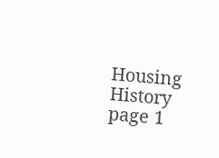Housing History
page 1